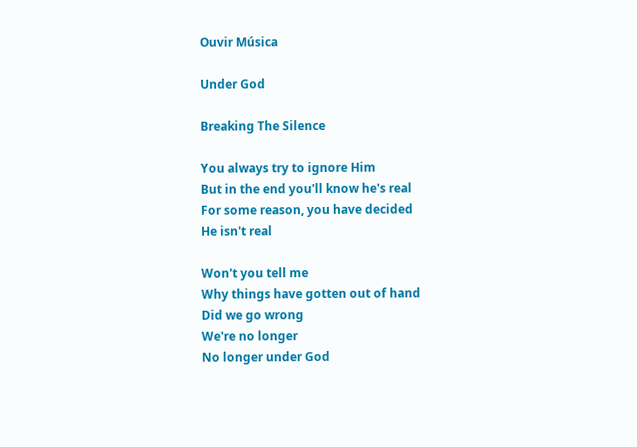Ouvir Música

Under God

Breaking The Silence

You always try to ignore Him
But in the end you'll know he's real
For some reason, you have decided
He isn't real

Won't you tell me
Why things have gotten out of hand
Did we go wrong
We're no longer
No longer under God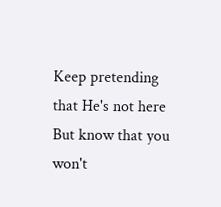Keep pretending that He's not here
But know that you won't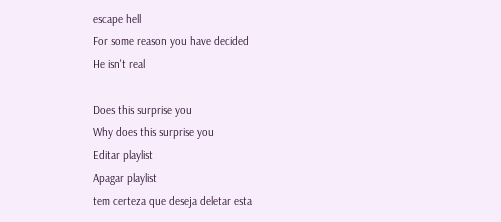escape hell
For some reason you have decided
He isn't real

Does this surprise you
Why does this surprise you
Editar playlist
Apagar playlist
tem certeza que deseja deletar esta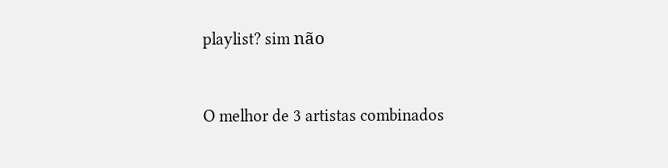playlist? sim não


O melhor de 3 artistas combinados